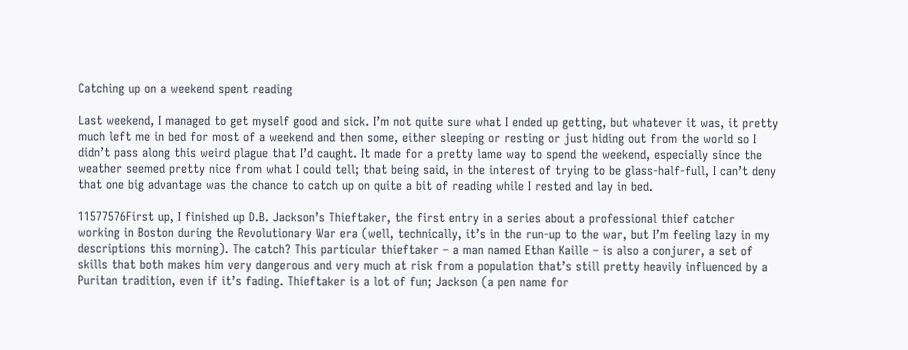Catching up on a weekend spent reading

Last weekend, I managed to get myself good and sick. I’m not quite sure what I ended up getting, but whatever it was, it pretty much left me in bed for most of a weekend and then some, either sleeping or resting or just hiding out from the world so I didn’t pass along this weird plague that I’d caught. It made for a pretty lame way to spend the weekend, especially since the weather seemed pretty nice from what I could tell; that being said, in the interest of trying to be glass-half-full, I can’t deny that one big advantage was the chance to catch up on quite a bit of reading while I rested and lay in bed.

11577576First up, I finished up D.B. Jackson’s Thieftaker, the first entry in a series about a professional thief catcher working in Boston during the Revolutionary War era (well, technically, it’s in the run-up to the war, but I’m feeling lazy in my descriptions this morning). The catch? This particular thieftaker – a man named Ethan Kaille – is also a conjurer, a set of skills that both makes him very dangerous and very much at risk from a population that’s still pretty heavily influenced by a Puritan tradition, even if it’s fading. Thieftaker is a lot of fun; Jackson (a pen name for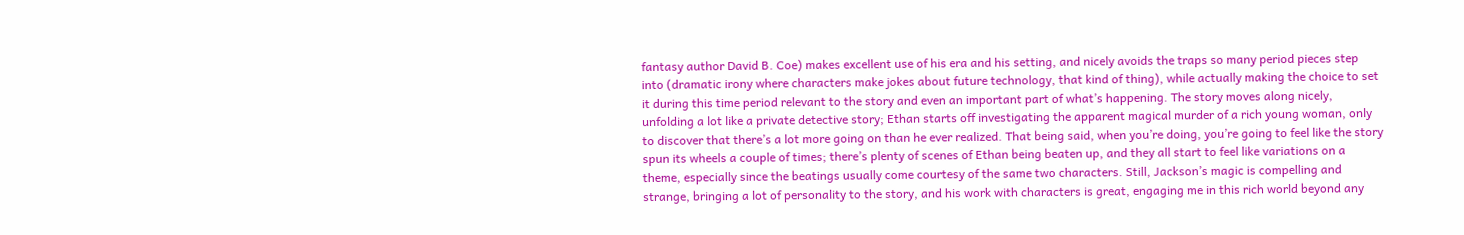fantasy author David B. Coe) makes excellent use of his era and his setting, and nicely avoids the traps so many period pieces step into (dramatic irony where characters make jokes about future technology, that kind of thing), while actually making the choice to set it during this time period relevant to the story and even an important part of what’s happening. The story moves along nicely, unfolding a lot like a private detective story; Ethan starts off investigating the apparent magical murder of a rich young woman, only to discover that there’s a lot more going on than he ever realized. That being said, when you’re doing, you’re going to feel like the story spun its wheels a couple of times; there’s plenty of scenes of Ethan being beaten up, and they all start to feel like variations on a theme, especially since the beatings usually come courtesy of the same two characters. Still, Jackson’s magic is compelling and strange, bringing a lot of personality to the story, and his work with characters is great, engaging me in this rich world beyond any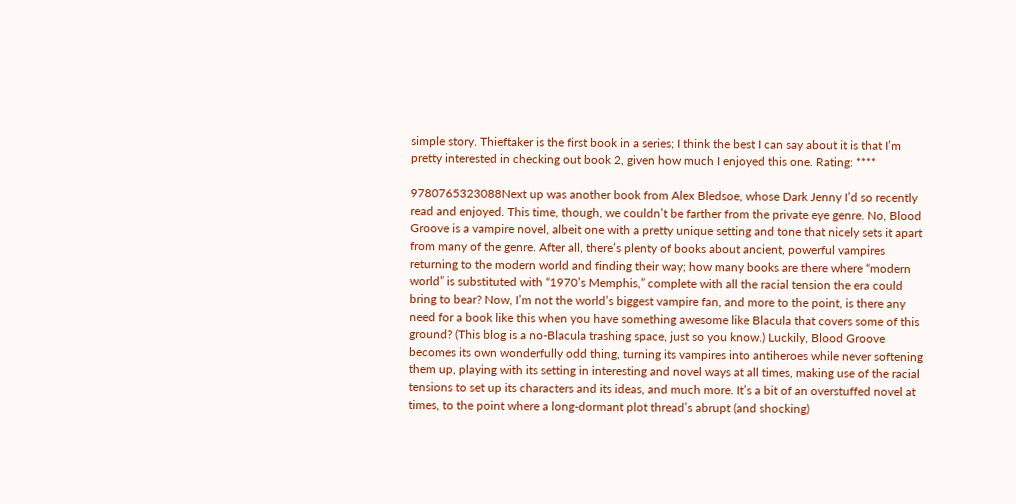simple story. Thieftaker is the first book in a series; I think the best I can say about it is that I’m pretty interested in checking out book 2, given how much I enjoyed this one. Rating: ****

9780765323088Next up was another book from Alex Bledsoe, whose Dark Jenny I’d so recently read and enjoyed. This time, though, we couldn’t be farther from the private eye genre. No, Blood Groove is a vampire novel, albeit one with a pretty unique setting and tone that nicely sets it apart from many of the genre. After all, there’s plenty of books about ancient, powerful vampires returning to the modern world and finding their way; how many books are there where “modern world” is substituted with “1970’s Memphis,” complete with all the racial tension the era could bring to bear? Now, I’m not the world’s biggest vampire fan, and more to the point, is there any need for a book like this when you have something awesome like Blacula that covers some of this ground? (This blog is a no-Blacula trashing space, just so you know.) Luckily, Blood Groove becomes its own wonderfully odd thing, turning its vampires into antiheroes while never softening them up, playing with its setting in interesting and novel ways at all times, making use of the racial tensions to set up its characters and its ideas, and much more. It’s a bit of an overstuffed novel at times, to the point where a long-dormant plot thread’s abrupt (and shocking)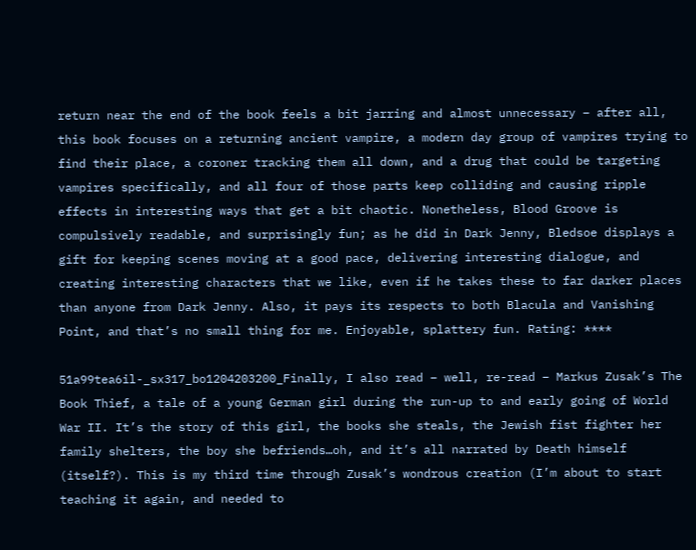return near the end of the book feels a bit jarring and almost unnecessary – after all, this book focuses on a returning ancient vampire, a modern day group of vampires trying to find their place, a coroner tracking them all down, and a drug that could be targeting vampires specifically, and all four of those parts keep colliding and causing ripple effects in interesting ways that get a bit chaotic. Nonetheless, Blood Groove is compulsively readable, and surprisingly fun; as he did in Dark Jenny, Bledsoe displays a gift for keeping scenes moving at a good pace, delivering interesting dialogue, and creating interesting characters that we like, even if he takes these to far darker places than anyone from Dark Jenny. Also, it pays its respects to both Blacula and Vanishing Point, and that’s no small thing for me. Enjoyable, splattery fun. Rating: ****

51a99tea6il-_sx317_bo1204203200_Finally, I also read – well, re-read – Markus Zusak’s The Book Thief, a tale of a young German girl during the run-up to and early going of World War II. It’s the story of this girl, the books she steals, the Jewish fist fighter her family shelters, the boy she befriends…oh, and it’s all narrated by Death himself (itself?). This is my third time through Zusak’s wondrous creation (I’m about to start teaching it again, and needed to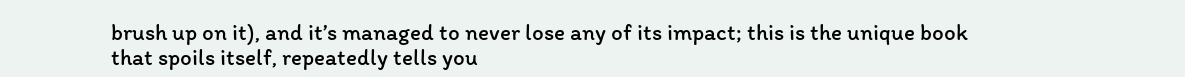brush up on it), and it’s managed to never lose any of its impact; this is the unique book that spoils itself, repeatedly tells you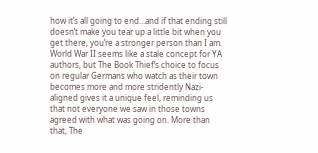how it’s all going to end…and if that ending still doesn’t make you tear up a little bit when you get there, you’re a stronger person than I am. World War II seems like a stale concept for YA authors, but The Book Thief‘s choice to focus on regular Germans who watch as their town becomes more and more stridently Nazi-aligned gives it a unique feel, reminding us that not everyone we saw in those towns agreed with what was going on. More than that, The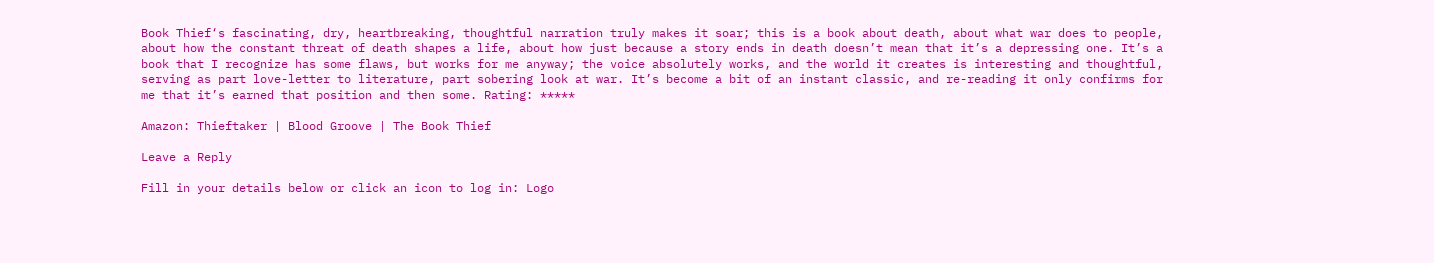Book Thief‘s fascinating, dry, heartbreaking, thoughtful narration truly makes it soar; this is a book about death, about what war does to people, about how the constant threat of death shapes a life, about how just because a story ends in death doesn’t mean that it’s a depressing one. It’s a book that I recognize has some flaws, but works for me anyway; the voice absolutely works, and the world it creates is interesting and thoughtful, serving as part love-letter to literature, part sobering look at war. It’s become a bit of an instant classic, and re-reading it only confirms for me that it’s earned that position and then some. Rating: *****

Amazon: Thieftaker | Blood Groove | The Book Thief

Leave a Reply

Fill in your details below or click an icon to log in: Logo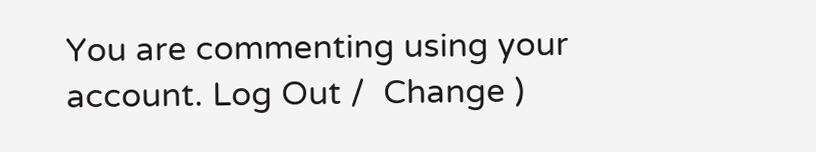You are commenting using your account. Log Out /  Change )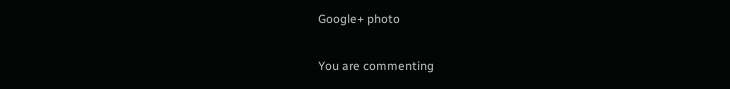Google+ photo

You are commenting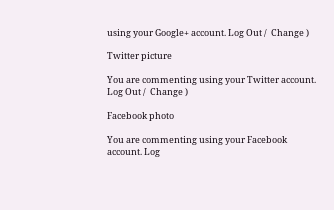using your Google+ account. Log Out /  Change )

Twitter picture

You are commenting using your Twitter account. Log Out /  Change )

Facebook photo

You are commenting using your Facebook account. Log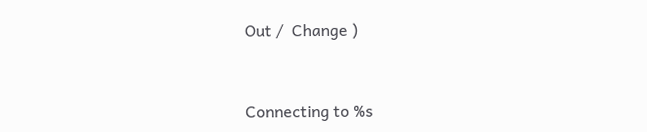Out /  Change )


Connecting to %s